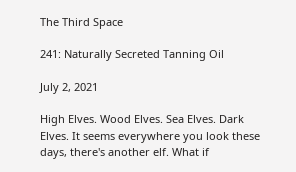The Third Space

241: Naturally Secreted Tanning Oil

July 2, 2021

High Elves. Wood Elves. Sea Elves. Dark Elves. It seems everywhere you look these days, there's another elf. What if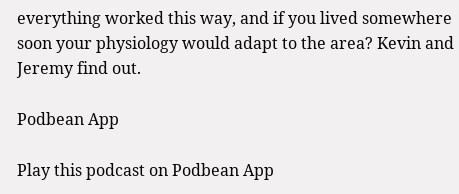everything worked this way, and if you lived somewhere soon your physiology would adapt to the area? Kevin and Jeremy find out.

Podbean App

Play this podcast on Podbean App